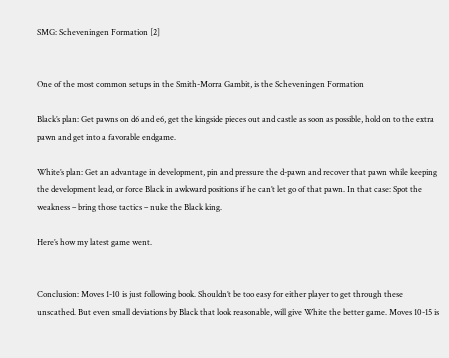SMG: Scheveningen Formation [2]


One of the most common setups in the Smith-Morra Gambit, is the Scheveningen Formation

Black’s plan: Get pawns on d6 and e6, get the kingside pieces out and castle as soon as possible, hold on to the extra pawn and get into a favorable endgame.

White’s plan: Get an advantage in development, pin and pressure the d-pawn and recover that pawn while keeping the development lead, or force Black in awkward positions if he can’t let go of that pawn. In that case: Spot the weakness – bring those tactics – nuke the Black king.

Here’s how my latest game went.


Conclusion: Moves 1-10 is just following book. Shouldn’t be too easy for either player to get through these unscathed. But even small deviations by Black that look reasonable, will give White the better game. Moves 10-15 is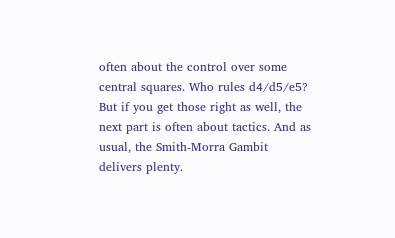often about the control over some central squares. Who rules d4/d5/e5? But if you get those right as well, the next part is often about tactics. And as usual, the Smith-Morra Gambit delivers plenty.